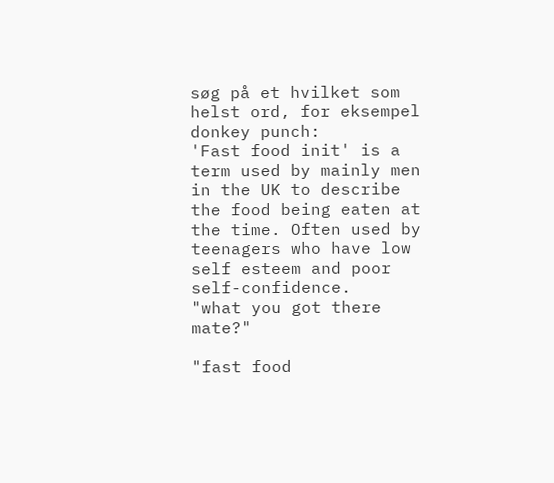søg på et hvilket som helst ord, for eksempel donkey punch:
'Fast food init' is a term used by mainly men in the UK to describe the food being eaten at the time. Often used by teenagers who have low self esteem and poor self-confidence.
"what you got there mate?"

"fast food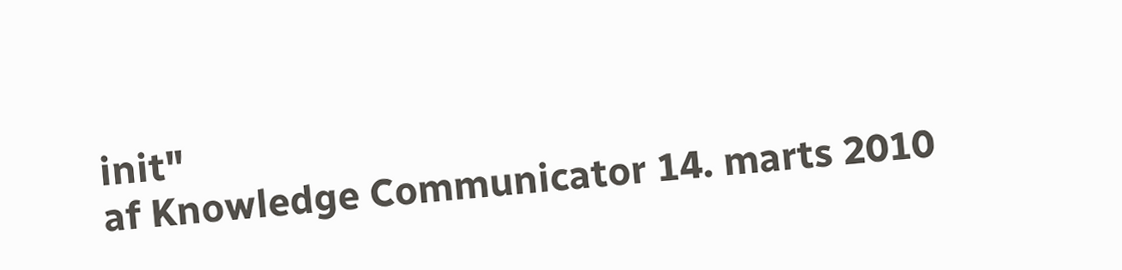init"
af Knowledge Communicator 14. marts 2010